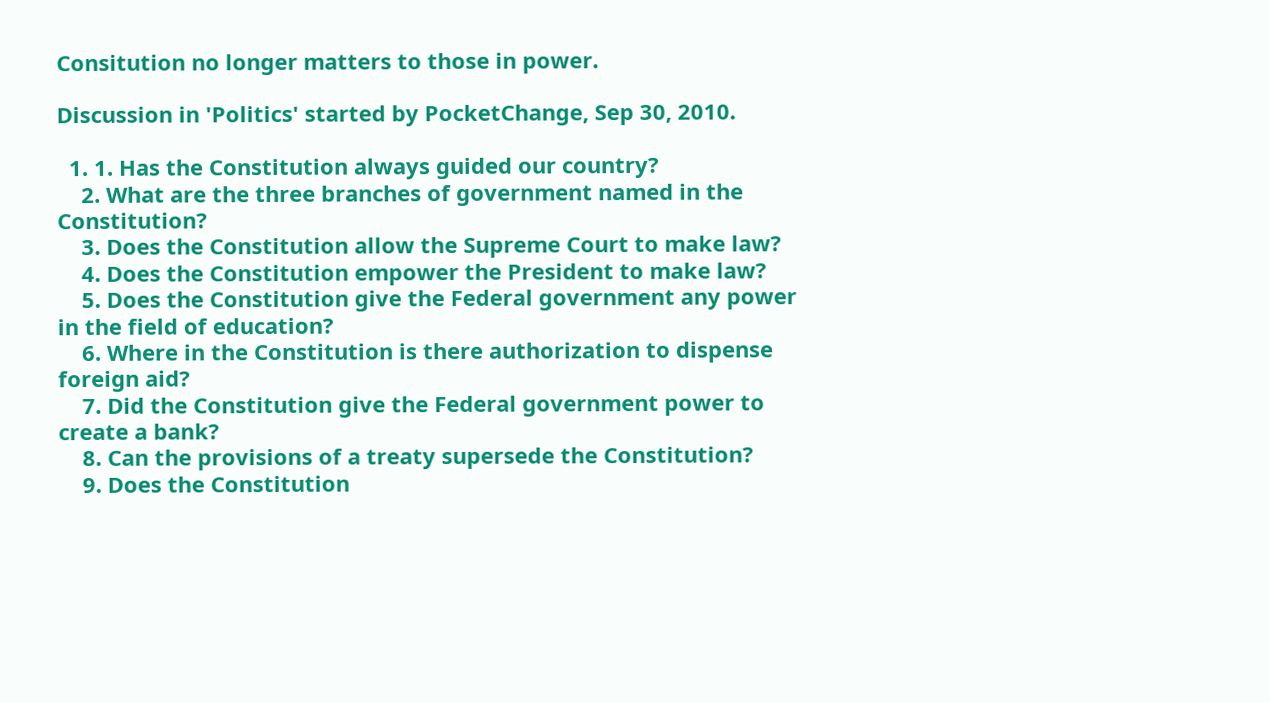Consitution no longer matters to those in power.

Discussion in 'Politics' started by PocketChange, Sep 30, 2010.

  1. 1. Has the Constitution always guided our country?
    2. What are the three branches of government named in the Constitution?
    3. Does the Constitution allow the Supreme Court to make law?
    4. Does the Constitution empower the President to make law?
    5. Does the Constitution give the Federal government any power in the field of education?
    6. Where in the Constitution is there authorization to dispense foreign aid?
    7. Did the Constitution give the Federal government power to create a bank?
    8. Can the provisions of a treaty supersede the Constitution?
    9. Does the Constitution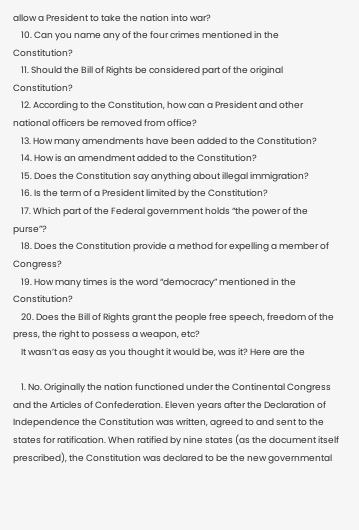allow a President to take the nation into war?
    10. Can you name any of the four crimes mentioned in the Constitution?
    11. Should the Bill of Rights be considered part of the original Constitution?
    12. According to the Constitution, how can a President and other national officers be removed from office?
    13. How many amendments have been added to the Constitution?
    14. How is an amendment added to the Constitution?
    15. Does the Constitution say anything about illegal immigration?
    16. Is the term of a President limited by the Constitution?
    17. Which part of the Federal government holds “the power of the purse”?
    18. Does the Constitution provide a method for expelling a member of Congress?
    19. How many times is the word “democracy” mentioned in the Constitution?
    20. Does the Bill of Rights grant the people free speech, freedom of the press, the right to possess a weapon, etc?
    It wasn’t as easy as you thought it would be, was it? Here are the

    1. No. Originally the nation functioned under the Continental Congress and the Articles of Confederation. Eleven years after the Declaration of Independence the Constitution was written, agreed to and sent to the states for ratification. When ratified by nine states (as the document itself prescribed), the Constitution was declared to be the new governmental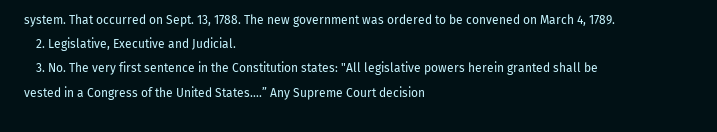system. That occurred on Sept. 13, 1788. The new government was ordered to be convened on March 4, 1789.
    2. Legislative, Executive and Judicial.
    3. No. The very first sentence in the Constitution states: "All legislative powers herein granted shall be vested in a Congress of the United States….” Any Supreme Court decision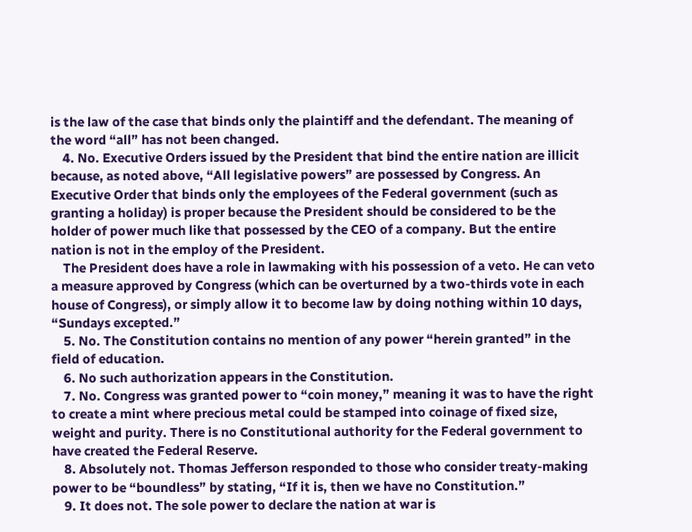is the law of the case that binds only the plaintiff and the defendant. The meaning of the word “all” has not been changed.
    4. No. Executive Orders issued by the President that bind the entire nation are illicit because, as noted above, “All legislative powers” are possessed by Congress. An Executive Order that binds only the employees of the Federal government (such as granting a holiday) is proper because the President should be considered to be the holder of power much like that possessed by the CEO of a company. But the entire nation is not in the employ of the President.
    The President does have a role in lawmaking with his possession of a veto. He can veto a measure approved by Congress (which can be overturned by a two-thirds vote in each house of Congress), or simply allow it to become law by doing nothing within 10 days, “Sundays excepted.”
    5. No. The Constitution contains no mention of any power “herein granted” in the field of education.
    6. No such authorization appears in the Constitution.
    7. No. Congress was granted power to “coin money,” meaning it was to have the right to create a mint where precious metal could be stamped into coinage of fixed size, weight and purity. There is no Constitutional authority for the Federal government to have created the Federal Reserve.
    8. Absolutely not. Thomas Jefferson responded to those who consider treaty-making power to be “boundless” by stating, “If it is, then we have no Constitution.”
    9. It does not. The sole power to declare the nation at war is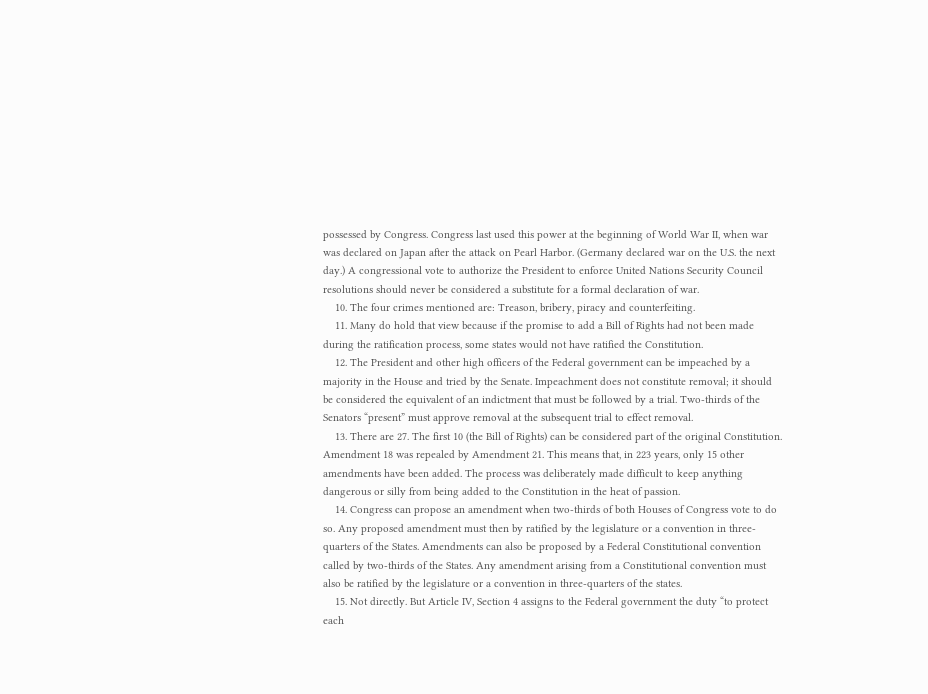possessed by Congress. Congress last used this power at the beginning of World War II, when war was declared on Japan after the attack on Pearl Harbor. (Germany declared war on the U.S. the next day.) A congressional vote to authorize the President to enforce United Nations Security Council resolutions should never be considered a substitute for a formal declaration of war.
    10. The four crimes mentioned are: Treason, bribery, piracy and counterfeiting.
    11. Many do hold that view because if the promise to add a Bill of Rights had not been made during the ratification process, some states would not have ratified the Constitution.
    12. The President and other high officers of the Federal government can be impeached by a majority in the House and tried by the Senate. Impeachment does not constitute removal; it should be considered the equivalent of an indictment that must be followed by a trial. Two-thirds of the Senators “present” must approve removal at the subsequent trial to effect removal.
    13. There are 27. The first 10 (the Bill of Rights) can be considered part of the original Constitution. Amendment 18 was repealed by Amendment 21. This means that, in 223 years, only 15 other amendments have been added. The process was deliberately made difficult to keep anything dangerous or silly from being added to the Constitution in the heat of passion.
    14. Congress can propose an amendment when two-thirds of both Houses of Congress vote to do so. Any proposed amendment must then by ratified by the legislature or a convention in three-quarters of the States. Amendments can also be proposed by a Federal Constitutional convention called by two-thirds of the States. Any amendment arising from a Constitutional convention must also be ratified by the legislature or a convention in three-quarters of the states.
    15. Not directly. But Article IV, Section 4 assigns to the Federal government the duty “to protect each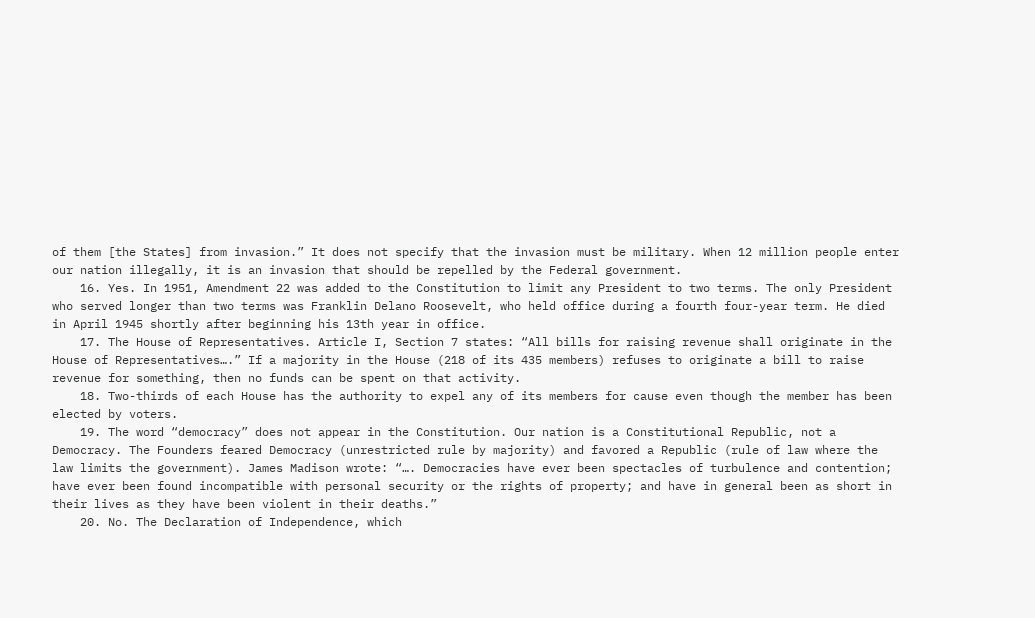of them [the States] from invasion.” It does not specify that the invasion must be military. When 12 million people enter our nation illegally, it is an invasion that should be repelled by the Federal government.
    16. Yes. In 1951, Amendment 22 was added to the Constitution to limit any President to two terms. The only President who served longer than two terms was Franklin Delano Roosevelt, who held office during a fourth four-year term. He died in April 1945 shortly after beginning his 13th year in office.
    17. The House of Representatives. Article I, Section 7 states: “All bills for raising revenue shall originate in the House of Representatives….” If a majority in the House (218 of its 435 members) refuses to originate a bill to raise revenue for something, then no funds can be spent on that activity.
    18. Two-thirds of each House has the authority to expel any of its members for cause even though the member has been elected by voters.
    19. The word “democracy” does not appear in the Constitution. Our nation is a Constitutional Republic, not a Democracy. The Founders feared Democracy (unrestricted rule by majority) and favored a Republic (rule of law where the law limits the government). James Madison wrote: “…. Democracies have ever been spectacles of turbulence and contention; have ever been found incompatible with personal security or the rights of property; and have in general been as short in their lives as they have been violent in their deaths.”
    20. No. The Declaration of Independence, which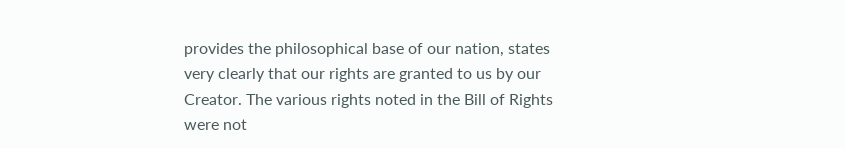provides the philosophical base of our nation, states very clearly that our rights are granted to us by our Creator. The various rights noted in the Bill of Rights were not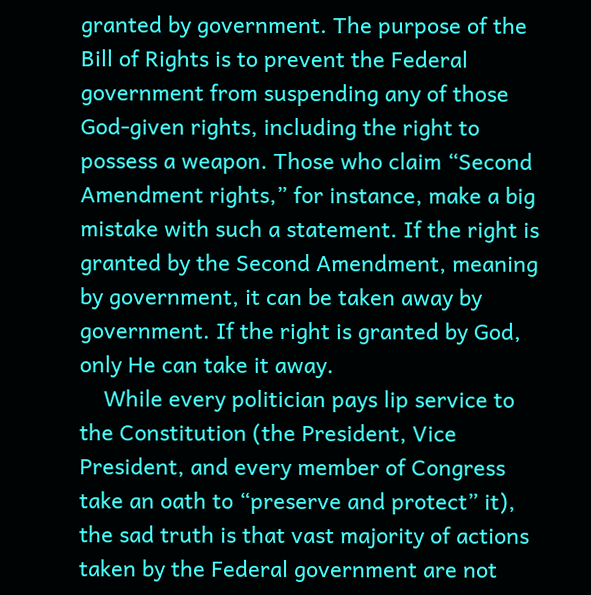granted by government. The purpose of the Bill of Rights is to prevent the Federal government from suspending any of those God-given rights, including the right to possess a weapon. Those who claim “Second Amendment rights,” for instance, make a big mistake with such a statement. If the right is granted by the Second Amendment, meaning by government, it can be taken away by government. If the right is granted by God, only He can take it away.
    While every politician pays lip service to the Constitution (the President, Vice President, and every member of Congress take an oath to “preserve and protect” it), the sad truth is that vast majority of actions taken by the Federal government are not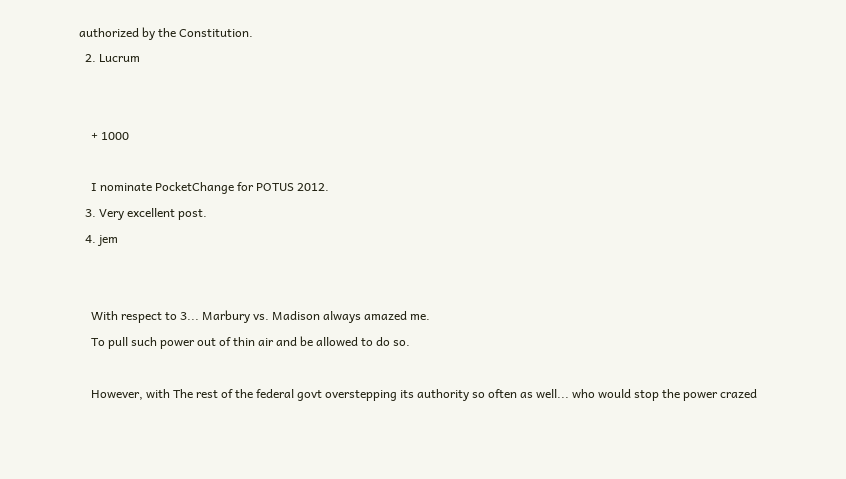authorized by the Constitution.
  2. Lucrum


    + 1000

    I nominate PocketChange for POTUS 2012.
  3. Very excellent post.
  4. jem


    With respect to 3... Marbury vs. Madison always amazed me.
    To pull such power out of thin air and be allowed to do so.

    However, with The rest of the federal govt overstepping its authority so often as well... who would stop the power crazed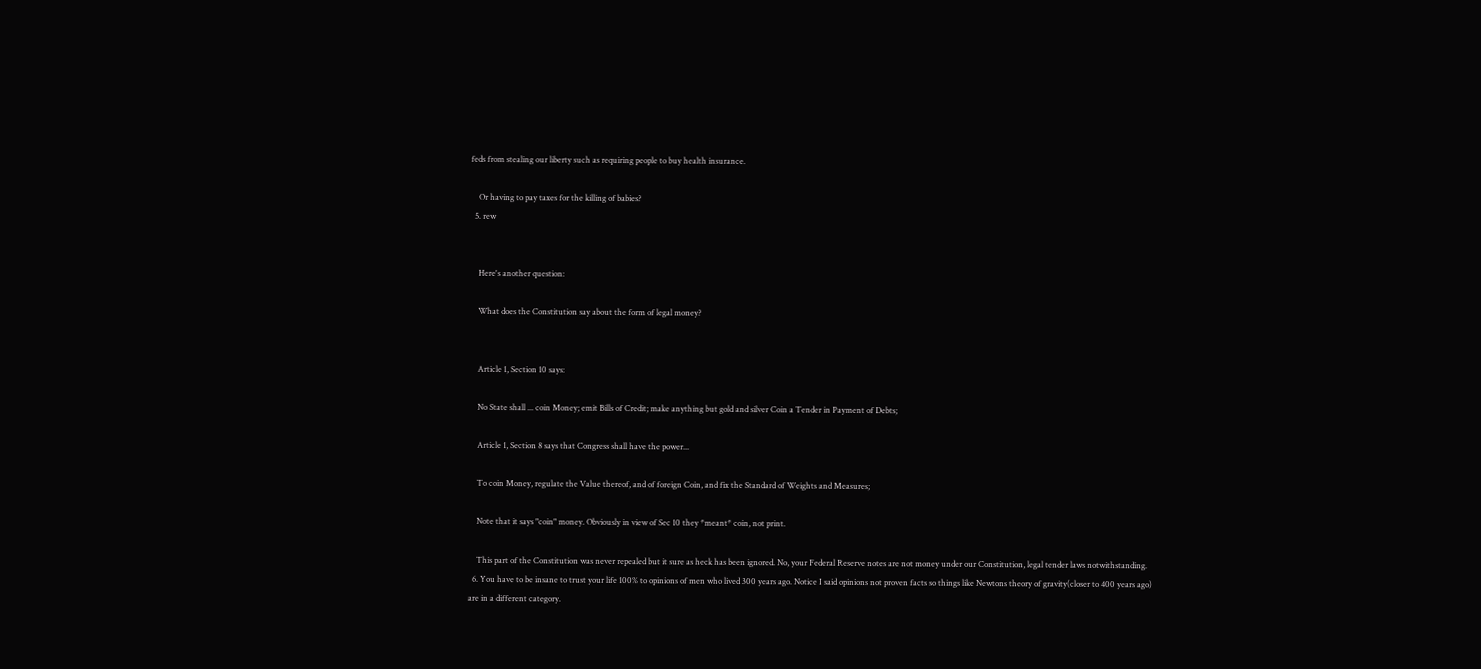feds from stealing our liberty such as requiring people to buy health insurance.

    Or having to pay taxes for the killing of babies?
  5. rew


    Here's another question:

    What does the Constitution say about the form of legal money?


    Article 1, Section 10 says:

    No State shall ... coin Money; emit Bills of Credit; make anything but gold and silver Coin a Tender in Payment of Debts;

    Article 1, Section 8 says that Congress shall have the power...

    To coin Money, regulate the Value thereof, and of foreign Coin, and fix the Standard of Weights and Measures;

    Note that it says "coin" money. Obviously in view of Sec 10 they *meant* coin, not print.

    This part of the Constitution was never repealed but it sure as heck has been ignored. No, your Federal Reserve notes are not money under our Constitution, legal tender laws notwithstanding.
  6. You have to be insane to trust your life 100% to opinions of men who lived 300 years ago. Notice I said opinions not proven facts so things like Newtons theory of gravity(closer to 400 years ago) are in a different category.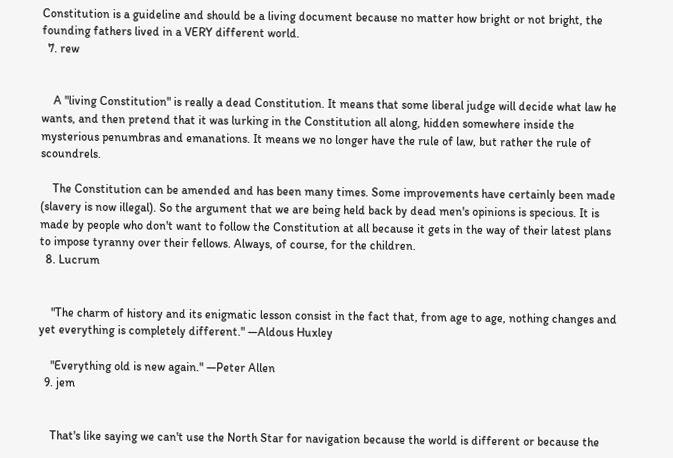Constitution is a guideline and should be a living document because no matter how bright or not bright, the founding fathers lived in a VERY different world.
  7. rew


    A "living Constitution" is really a dead Constitution. It means that some liberal judge will decide what law he wants, and then pretend that it was lurking in the Constitution all along, hidden somewhere inside the mysterious penumbras and emanations. It means we no longer have the rule of law, but rather the rule of scoundrels.

    The Constitution can be amended and has been many times. Some improvements have certainly been made (slavery is now illegal). So the argument that we are being held back by dead men's opinions is specious. It is made by people who don't want to follow the Constitution at all because it gets in the way of their latest plans to impose tyranny over their fellows. Always, of course, for the children.
  8. Lucrum


    "The charm of history and its enigmatic lesson consist in the fact that, from age to age, nothing changes and yet everything is completely different." —Aldous Huxley

    "Everything old is new again." —Peter Allen
  9. jem


    That's like saying we can't use the North Star for navigation because the world is different or because the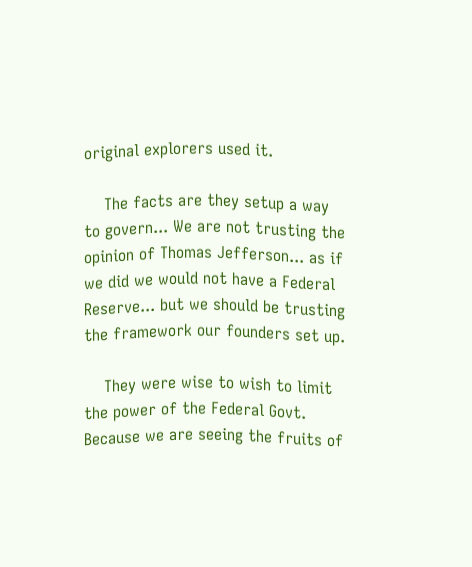original explorers used it.

    The facts are they setup a way to govern... We are not trusting the opinion of Thomas Jefferson... as if we did we would not have a Federal Reserve... but we should be trusting the framework our founders set up.

    They were wise to wish to limit the power of the Federal Govt. Because we are seeing the fruits of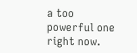a too powerful one right now.